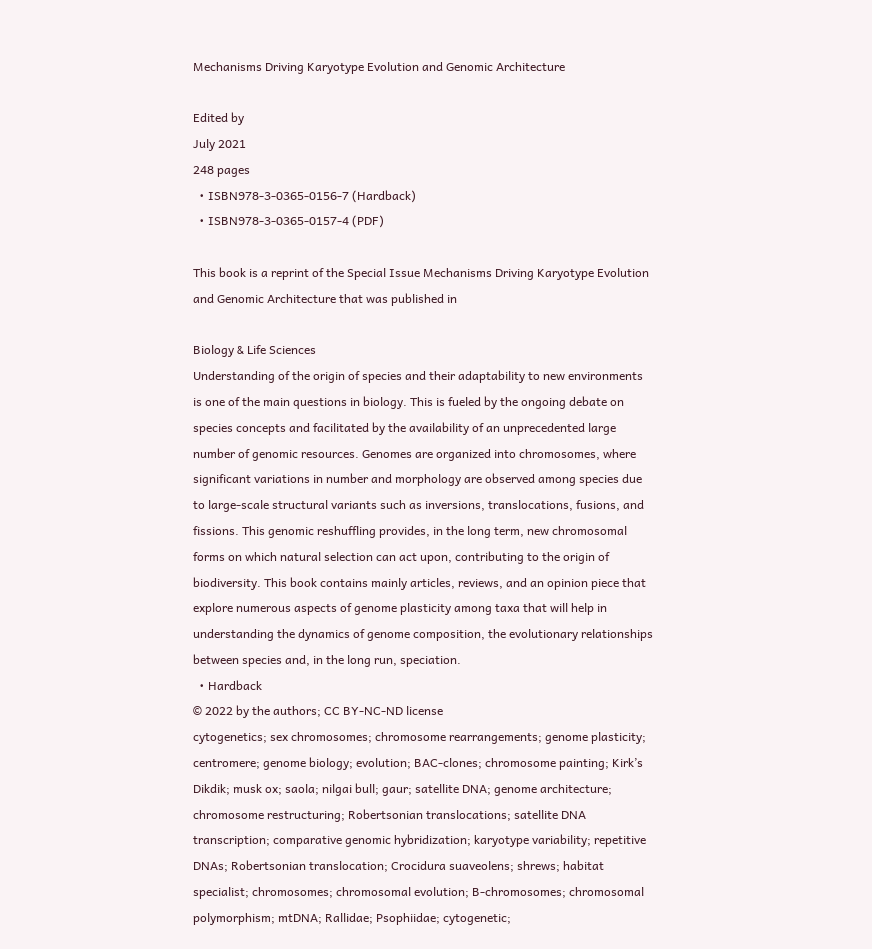Mechanisms Driving Karyotype Evolution and Genomic Architecture

Edited by
July 2021
248 pages
  • ISBN978-3-0365-0156-7 (Hardback)
  • ISBN978-3-0365-0157-4 (PDF)

This book is a reprint of the Special Issue Mechanisms Driving Karyotype Evolution and Genomic Architecture that was published in

Biology & Life Sciences
Understanding of the origin of species and their adaptability to new environments is one of the main questions in biology. This is fueled by the ongoing debate on species concepts and facilitated by the availability of an unprecedented large number of genomic resources. Genomes are organized into chromosomes, where significant variations in number and morphology are observed among species due to large-scale structural variants such as inversions, translocations, fusions, and fissions. This genomic reshuffling provides, in the long term, new chromosomal forms on which natural selection can act upon, contributing to the origin of biodiversity. This book contains mainly articles, reviews, and an opinion piece that explore numerous aspects of genome plasticity among taxa that will help in understanding the dynamics of genome composition, the evolutionary relationships between species and, in the long run, speciation.
  • Hardback
© 2022 by the authors; CC BY-NC-ND license
cytogenetics; sex chromosomes; chromosome rearrangements; genome plasticity; centromere; genome biology; evolution; BAC-clones; chromosome painting; Kirk’s Dikdik; musk ox; saola; nilgai bull; gaur; satellite DNA; genome architecture; chromosome restructuring; Robertsonian translocations; satellite DNA transcription; comparative genomic hybridization; karyotype variability; repetitive DNAs; Robertsonian translocation; Crocidura suaveolens; shrews; habitat specialist; chromosomes; chromosomal evolution; B-chromosomes; chromosomal polymorphism; mtDNA; Rallidae; Psophiidae; cytogenetic;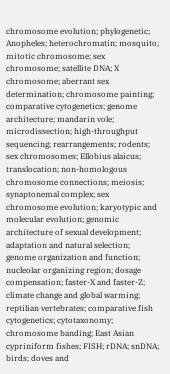chromosome evolution; phylogenetic; Anopheles; heterochromatin; mosquito; mitotic chromosome; sex chromosome; satellite DNA; X chromosome; aberrant sex determination; chromosome painting; comparative cytogenetics; genome architecture; mandarin vole; microdissection; high-throughput sequencing; rearrangements; rodents; sex chromosomes; Ellobius alaicus; translocation; non-homologous chromosome connections; meiosis; synaptonemal complex; sex chromosome evolution; karyotypic and molecular evolution; genomic architecture of sexual development; adaptation and natural selection; genome organization and function; nucleolar organizing region; dosage compensation; faster-X and faster-Z; climate change and global warming; reptilian vertebrates; comparative fish cytogenetics; cytotaxonomy; chromosome banding; East Asian cypriniform fishes; FISH; rDNA; snDNA; birds; doves and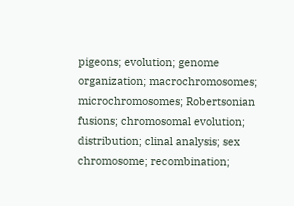pigeons; evolution; genome organization; macrochromosomes; microchromosomes; Robertsonian fusions; chromosomal evolution; distribution; clinal analysis; sex chromosome; recombination;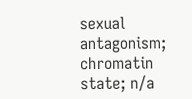sexual antagonism; chromatin state; n/a